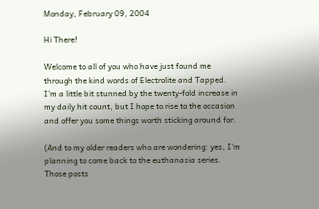Monday, February 09, 2004

Hi There!

Welcome to all of you who have just found me through the kind words of Electrolite and Tapped. I'm a little bit stunned by the twenty-fold increase in my daily hit count, but I hope to rise to the occasion and offer you some things worth sticking around for.

(And to my older readers who are wondering: yes, I'm planning to come back to the euthanasia series. Those posts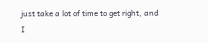just take a lot of time to get right, and I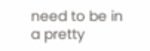need to be in a pretty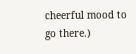cheerful mood to go there.)